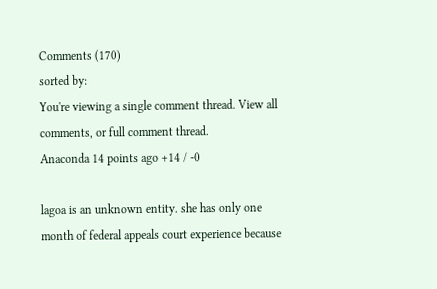Comments (170)
sorted by:
You're viewing a single comment thread. View all comments, or full comment thread.
Anaconda 14 points ago +14 / -0

lagoa is an unknown entity. she has only one month of federal appeals court experience because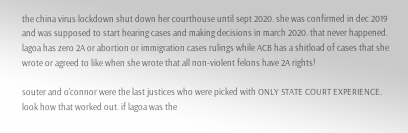the china virus lockdown shut down her courthouse until sept 2020. she was confirmed in dec 2019 and was supposed to start hearing cases and making decisions in march 2020. that never happened. lagoa has zero 2A or abortion or immigration cases rulings while ACB has a shitload of cases that she wrote or agreed to like when she wrote that all non-violent felons have 2A rights!

souter and o'connor were the last justices who were picked with ONLY STATE COURT EXPERIENCE. look how that worked out. if lagoa was the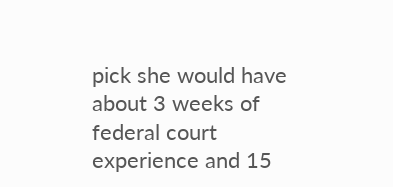pick she would have about 3 weeks of federal court experience and 15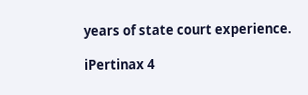years of state court experience.

iPertinax 4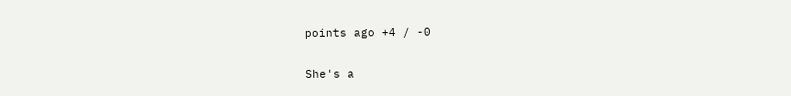points ago +4 / -0

She's a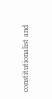constitutionalist and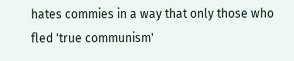hates commies in a way that only those who fled 'true communism'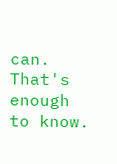can. That's enough to know.